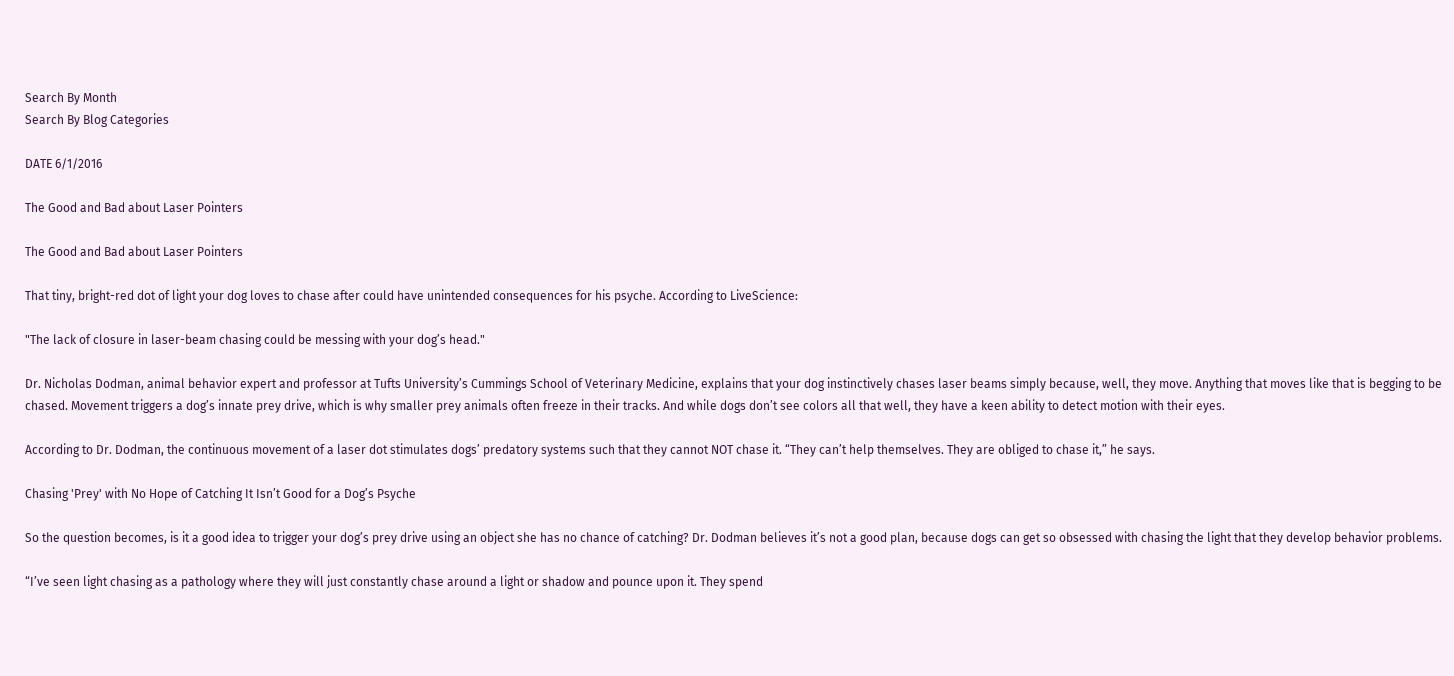Search By Month
Search By Blog Categories

DATE 6/1/2016

The Good and Bad about Laser Pointers

The Good and Bad about Laser Pointers

That tiny, bright-red dot of light your dog loves to chase after could have unintended consequences for his psyche. According to LiveScience:

"The lack of closure in laser-beam chasing could be messing with your dog’s head."

Dr. Nicholas Dodman, animal behavior expert and professor at Tufts University’s Cummings School of Veterinary Medicine, explains that your dog instinctively chases laser beams simply because, well, they move. Anything that moves like that is begging to be chased. Movement triggers a dog’s innate prey drive, which is why smaller prey animals often freeze in their tracks. And while dogs don’t see colors all that well, they have a keen ability to detect motion with their eyes.

According to Dr. Dodman, the continuous movement of a laser dot stimulates dogs’ predatory systems such that they cannot NOT chase it. “They can’t help themselves. They are obliged to chase it,” he says.

Chasing 'Prey' with No Hope of Catching It Isn’t Good for a Dog’s Psyche

So the question becomes, is it a good idea to trigger your dog’s prey drive using an object she has no chance of catching? Dr. Dodman believes it’s not a good plan, because dogs can get so obsessed with chasing the light that they develop behavior problems.

“I’ve seen light chasing as a pathology where they will just constantly chase around a light or shadow and pounce upon it. They spend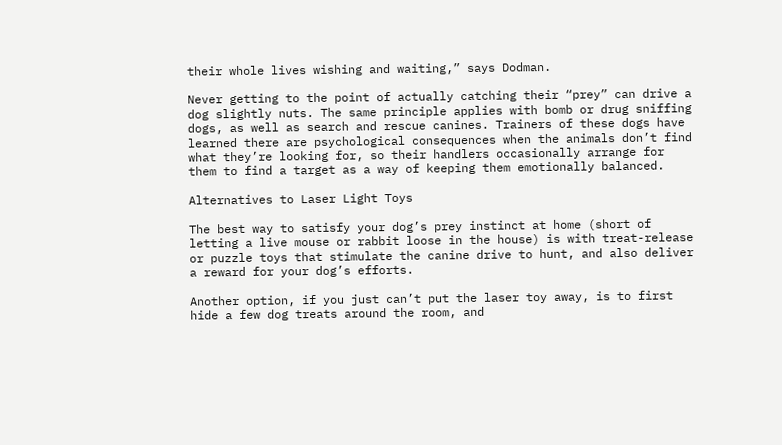their whole lives wishing and waiting,” says Dodman.

Never getting to the point of actually catching their “prey” can drive a dog slightly nuts. The same principle applies with bomb or drug sniffing dogs, as well as search and rescue canines. Trainers of these dogs have learned there are psychological consequences when the animals don’t find what they’re looking for, so their handlers occasionally arrange for them to find a target as a way of keeping them emotionally balanced.

Alternatives to Laser Light Toys

The best way to satisfy your dog’s prey instinct at home (short of letting a live mouse or rabbit loose in the house) is with treat-release or puzzle toys that stimulate the canine drive to hunt, and also deliver a reward for your dog’s efforts.

Another option, if you just can’t put the laser toy away, is to first hide a few dog treats around the room, and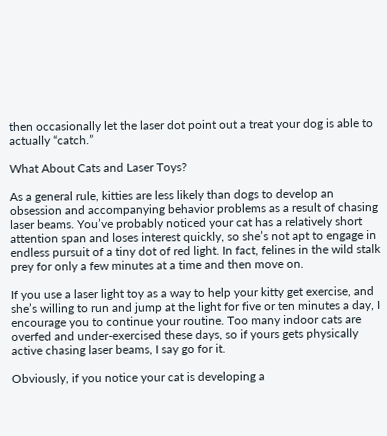then occasionally let the laser dot point out a treat your dog is able to actually “catch.”

What About Cats and Laser Toys?

As a general rule, kitties are less likely than dogs to develop an obsession and accompanying behavior problems as a result of chasing laser beams. You’ve probably noticed your cat has a relatively short attention span and loses interest quickly, so she’s not apt to engage in endless pursuit of a tiny dot of red light. In fact, felines in the wild stalk prey for only a few minutes at a time and then move on.

If you use a laser light toy as a way to help your kitty get exercise, and she’s willing to run and jump at the light for five or ten minutes a day, I encourage you to continue your routine. Too many indoor cats are overfed and under-exercised these days, so if yours gets physically active chasing laser beams, I say go for it.

Obviously, if you notice your cat is developing a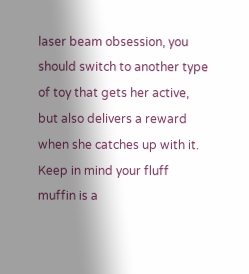laser beam obsession, you should switch to another type of toy that gets her active, but also delivers a reward when she catches up with it. Keep in mind your fluff muffin is a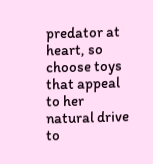predator at heart, so choose toys that appeal to her natural drive to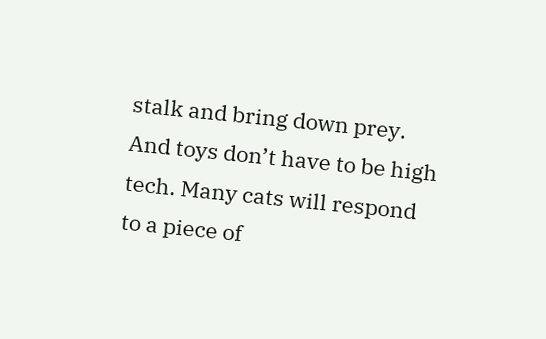stalk and bring down prey. And toys don’t have to be high tech. Many cats will respond to a piece of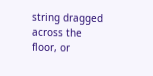string dragged across the floor, or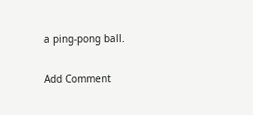a ping-pong ball.

Add Comment